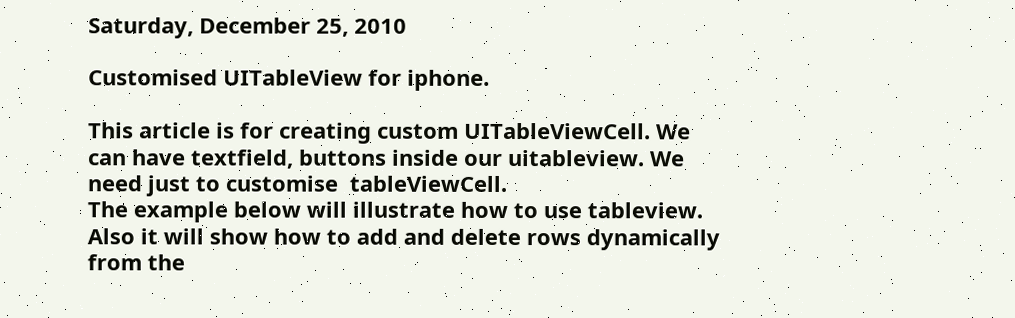Saturday, December 25, 2010

Customised UITableView for iphone.

This article is for creating custom UITableViewCell. We can have textfield, buttons inside our uitableview. We need just to customise  tableViewCell.
The example below will illustrate how to use tableview. Also it will show how to add and delete rows dynamically from the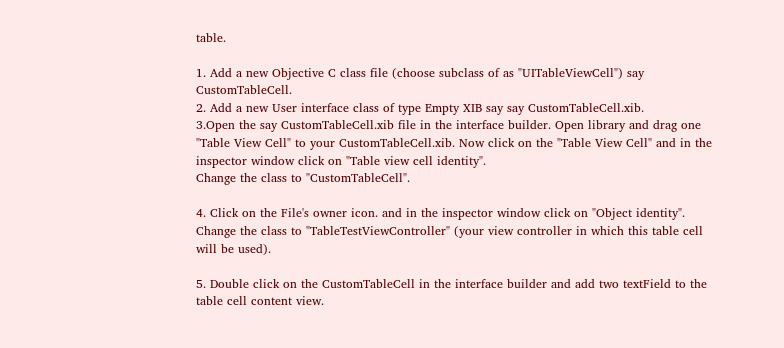table.

1. Add a new Objective C class file (choose subclass of as "UITableViewCell") say CustomTableCell.
2. Add a new User interface class of type Empty XIB say say CustomTableCell.xib.
3.Open the say CustomTableCell.xib file in the interface builder. Open library and drag one "Table View Cell" to your CustomTableCell.xib. Now click on the "Table View Cell" and in the inspector window click on "Table view cell identity".
Change the class to "CustomTableCell".

4. Click on the File's owner icon. and in the inspector window click on "Object identity".
Change the class to "TableTestViewController" (your view controller in which this table cell will be used).

5. Double click on the CustomTableCell in the interface builder and add two textField to the table cell content view.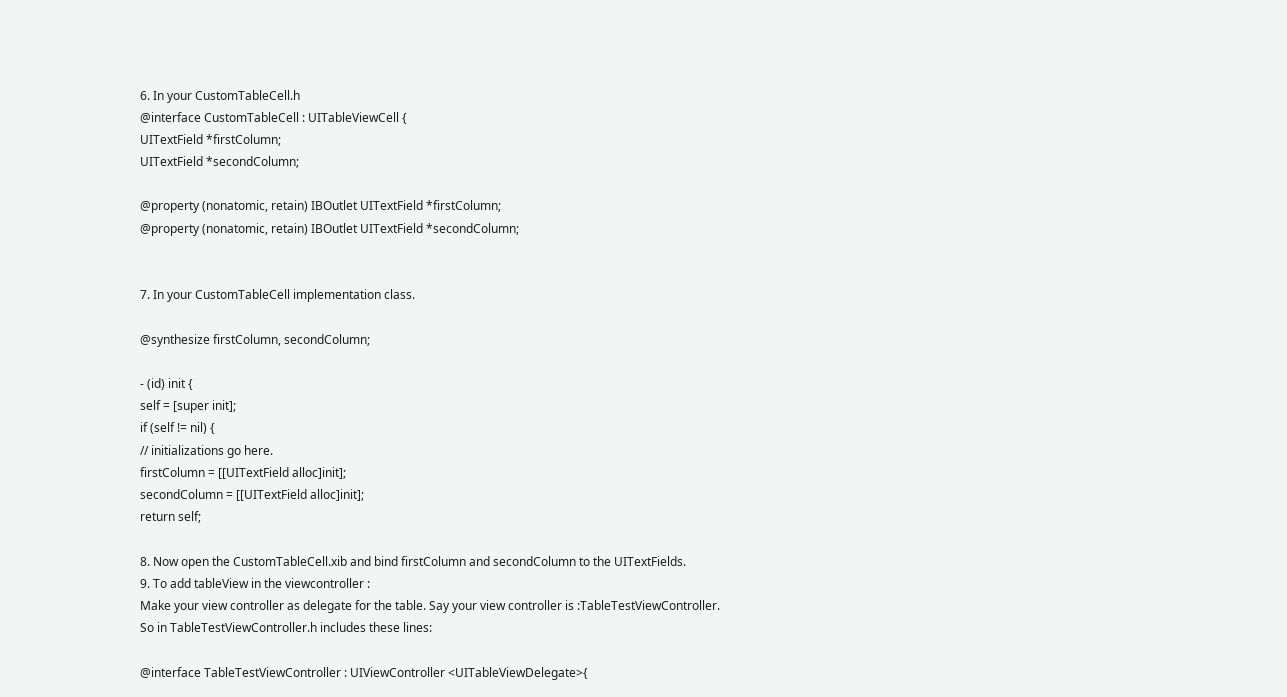6. In your CustomTableCell.h
@interface CustomTableCell : UITableViewCell {
UITextField *firstColumn;
UITextField *secondColumn;

@property (nonatomic, retain) IBOutlet UITextField *firstColumn;
@property (nonatomic, retain) IBOutlet UITextField *secondColumn;


7. In your CustomTableCell implementation class.

@synthesize firstColumn, secondColumn;

- (id) init {
self = [super init];
if (self != nil) {
// initializations go here.
firstColumn = [[UITextField alloc]init];
secondColumn = [[UITextField alloc]init];
return self;

8. Now open the CustomTableCell.xib and bind firstColumn and secondColumn to the UITextFields.
9. To add tableView in the viewcontroller :
Make your view controller as delegate for the table. Say your view controller is :TableTestViewController.
So in TableTestViewController.h includes these lines:

@interface TableTestViewController : UIViewController <UITableViewDelegate>{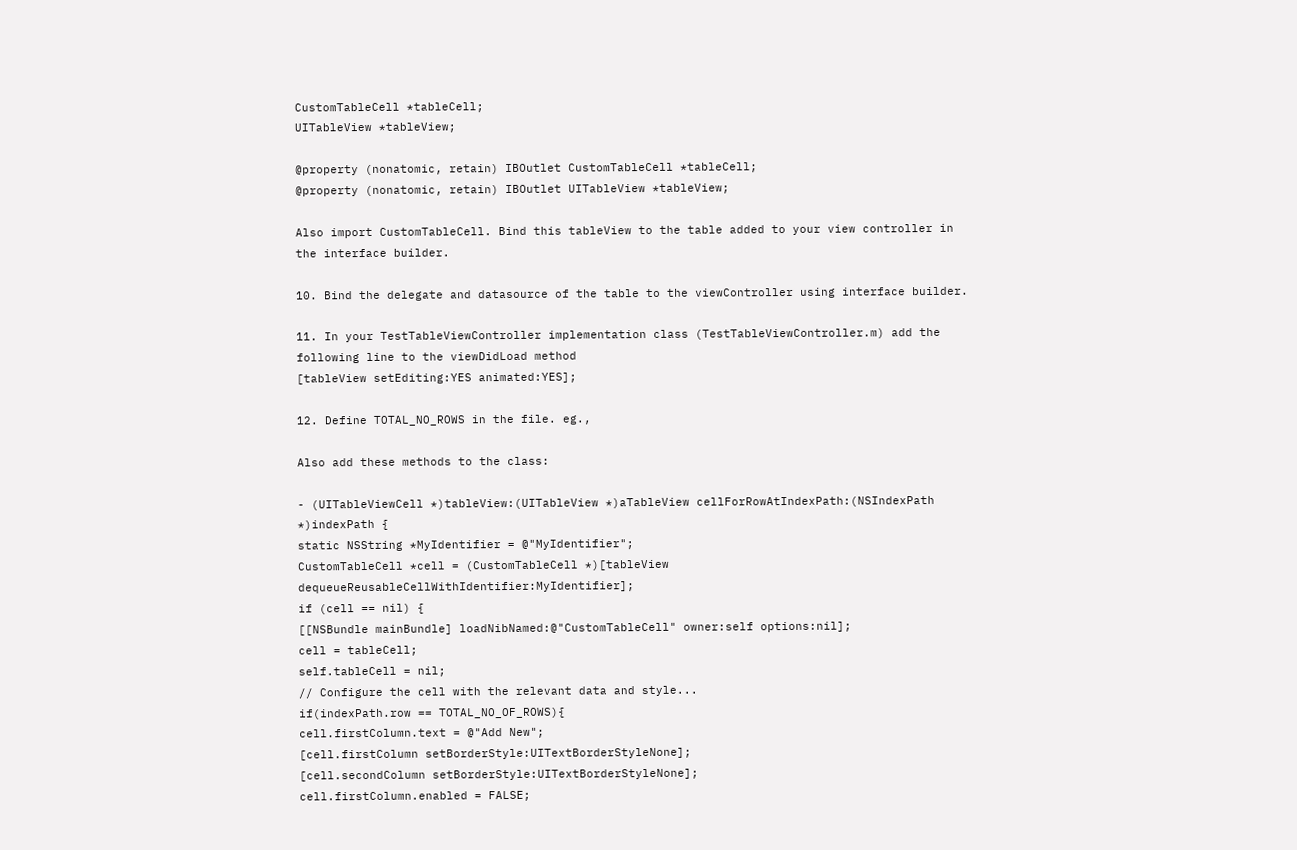CustomTableCell *tableCell;
UITableView *tableView;

@property (nonatomic, retain) IBOutlet CustomTableCell *tableCell;
@property (nonatomic, retain) IBOutlet UITableView *tableView;

Also import CustomTableCell. Bind this tableView to the table added to your view controller in the interface builder.

10. Bind the delegate and datasource of the table to the viewController using interface builder.

11. In your TestTableViewController implementation class (TestTableViewController.m) add the following line to the viewDidLoad method
[tableView setEditing:YES animated:YES];

12. Define TOTAL_NO_ROWS in the file. eg.,

Also add these methods to the class:

- (UITableViewCell *)tableView:(UITableView *)aTableView cellForRowAtIndexPath:(NSIndexPath *)indexPath {
static NSString *MyIdentifier = @"MyIdentifier";
CustomTableCell *cell = (CustomTableCell *)[tableView dequeueReusableCellWithIdentifier:MyIdentifier];
if (cell == nil) {
[[NSBundle mainBundle] loadNibNamed:@"CustomTableCell" owner:self options:nil];
cell = tableCell;
self.tableCell = nil;
// Configure the cell with the relevant data and style...
if(indexPath.row == TOTAL_NO_OF_ROWS){
cell.firstColumn.text = @"Add New";
[cell.firstColumn setBorderStyle:UITextBorderStyleNone];
[cell.secondColumn setBorderStyle:UITextBorderStyleNone];
cell.firstColumn.enabled = FALSE;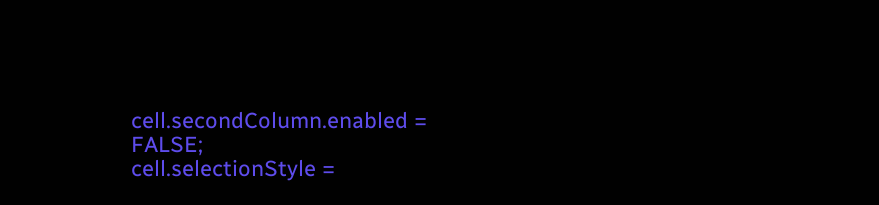cell.secondColumn.enabled = FALSE;
cell.selectionStyle =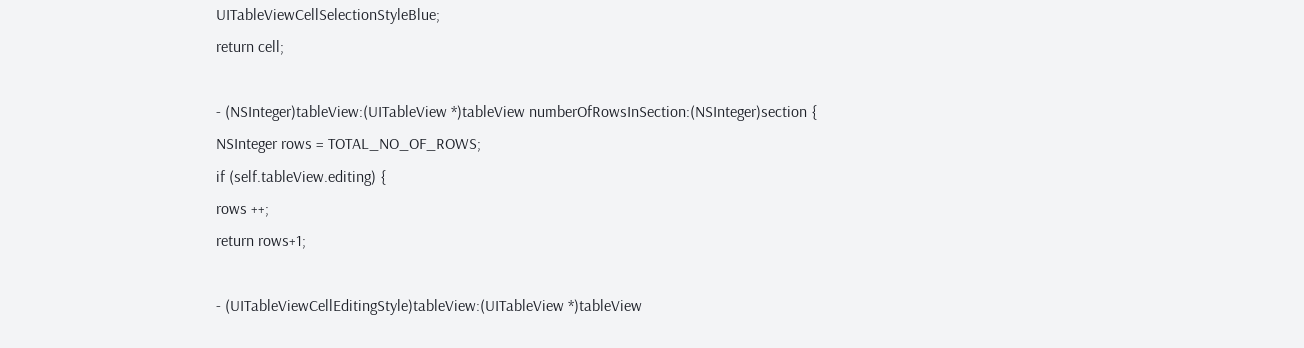UITableViewCellSelectionStyleBlue;
return cell;

- (NSInteger)tableView:(UITableView *)tableView numberOfRowsInSection:(NSInteger)section {
NSInteger rows = TOTAL_NO_OF_ROWS;
if (self.tableView.editing) {
rows ++;
return rows+1;

- (UITableViewCellEditingStyle)tableView:(UITableView *)tableView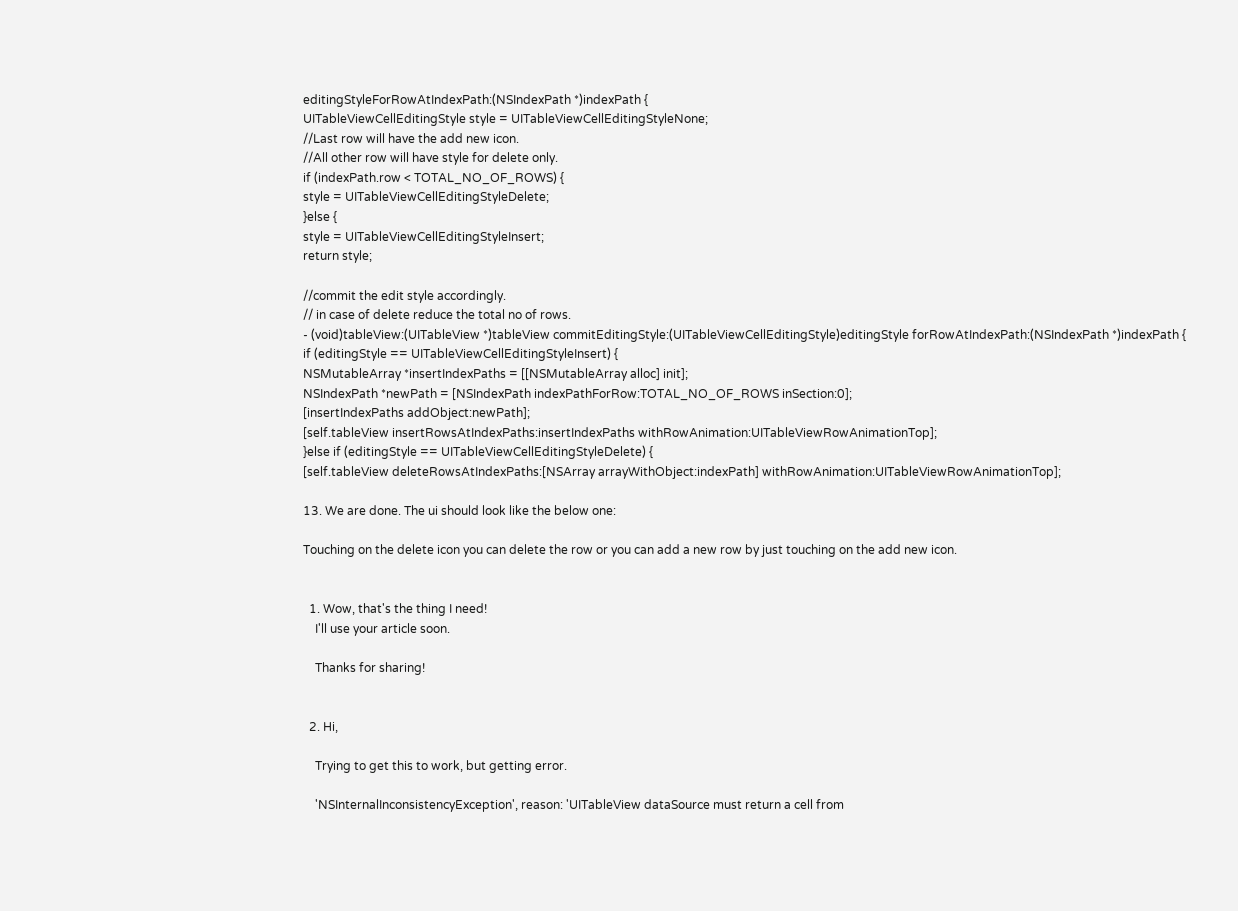editingStyleForRowAtIndexPath:(NSIndexPath *)indexPath {
UITableViewCellEditingStyle style = UITableViewCellEditingStyleNone;
//Last row will have the add new icon.
//All other row will have style for delete only.
if (indexPath.row < TOTAL_NO_OF_ROWS) {
style = UITableViewCellEditingStyleDelete;
}else {
style = UITableViewCellEditingStyleInsert;
return style;

//commit the edit style accordingly.
// in case of delete reduce the total no of rows.
- (void)tableView:(UITableView *)tableView commitEditingStyle:(UITableViewCellEditingStyle)editingStyle forRowAtIndexPath:(NSIndexPath *)indexPath {
if (editingStyle == UITableViewCellEditingStyleInsert) {
NSMutableArray *insertIndexPaths = [[NSMutableArray alloc] init];
NSIndexPath *newPath = [NSIndexPath indexPathForRow:TOTAL_NO_OF_ROWS inSection:0];
[insertIndexPaths addObject:newPath];
[self.tableView insertRowsAtIndexPaths:insertIndexPaths withRowAnimation:UITableViewRowAnimationTop];
}else if (editingStyle == UITableViewCellEditingStyleDelete) {
[self.tableView deleteRowsAtIndexPaths:[NSArray arrayWithObject:indexPath] withRowAnimation:UITableViewRowAnimationTop];

13. We are done. The ui should look like the below one:

Touching on the delete icon you can delete the row or you can add a new row by just touching on the add new icon.


  1. Wow, that's the thing I need!
    I'll use your article soon.

    Thanks for sharing!


  2. Hi,

    Trying to get this to work, but getting error.

    'NSInternalInconsistencyException', reason: 'UITableView dataSource must return a cell from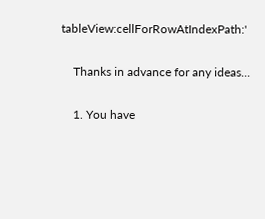tableView:cellForRowAtIndexPath:'

    Thanks in advance for any ideas...

    1. You have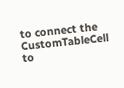to connect the CustomTableCell to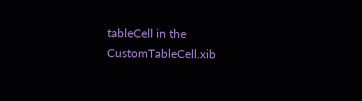tableCell in the CustomTableCell.xib